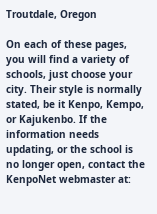Troutdale, Oregon

On each of these pages, you will find a variety of schools, just choose your city. Their style is normally stated, be it Kenpo, Kempo, or Kajukenbo. If the information needs updating, or the school is no longer open, contact the KenpoNet webmaster at: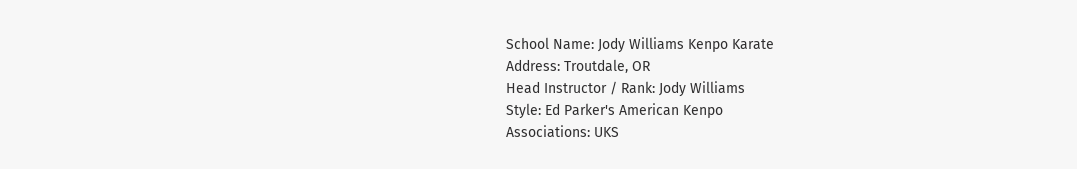School Name: Jody Williams Kenpo Karate
Address: Troutdale, OR
Head Instructor / Rank: Jody Williams
Style: Ed Parker's American Kenpo
Associations: UKS